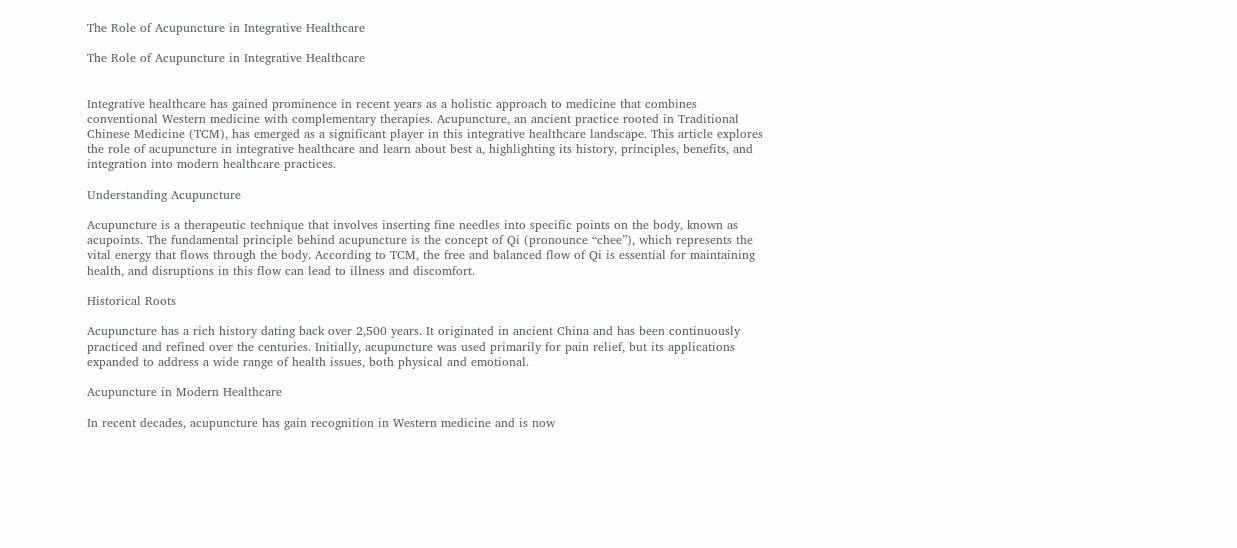The Role of Acupuncture in Integrative Healthcare

The Role of Acupuncture in Integrative Healthcare


Integrative healthcare has gained prominence in recent years as a holistic approach to medicine that combines conventional Western medicine with complementary therapies. Acupuncture, an ancient practice rooted in Traditional Chinese Medicine (TCM), has emerged as a significant player in this integrative healthcare landscape. This article explores the role of acupuncture in integrative healthcare and learn about best a, highlighting its history, principles, benefits, and integration into modern healthcare practices.

Understanding Acupuncture

Acupuncture is a therapeutic technique that involves inserting fine needles into specific points on the body, known as acupoints. The fundamental principle behind acupuncture is the concept of Qi (pronounce “chee”), which represents the vital energy that flows through the body. According to TCM, the free and balanced flow of Qi is essential for maintaining health, and disruptions in this flow can lead to illness and discomfort.

Historical Roots

Acupuncture has a rich history dating back over 2,500 years. It originated in ancient China and has been continuously practiced and refined over the centuries. Initially, acupuncture was used primarily for pain relief, but its applications expanded to address a wide range of health issues, both physical and emotional.

Acupuncture in Modern Healthcare

In recent decades, acupuncture has gain recognition in Western medicine and is now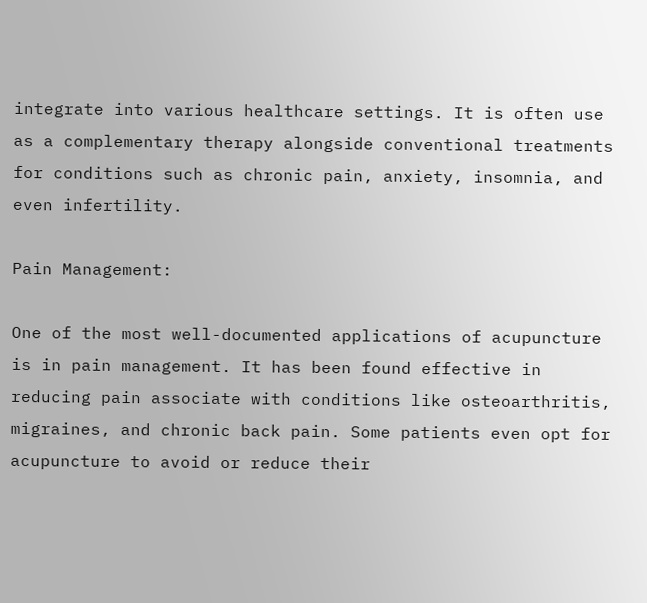integrate into various healthcare settings. It is often use as a complementary therapy alongside conventional treatments for conditions such as chronic pain, anxiety, insomnia, and even infertility.

Pain Management:

One of the most well-documented applications of acupuncture is in pain management. It has been found effective in reducing pain associate with conditions like osteoarthritis, migraines, and chronic back pain. Some patients even opt for acupuncture to avoid or reduce their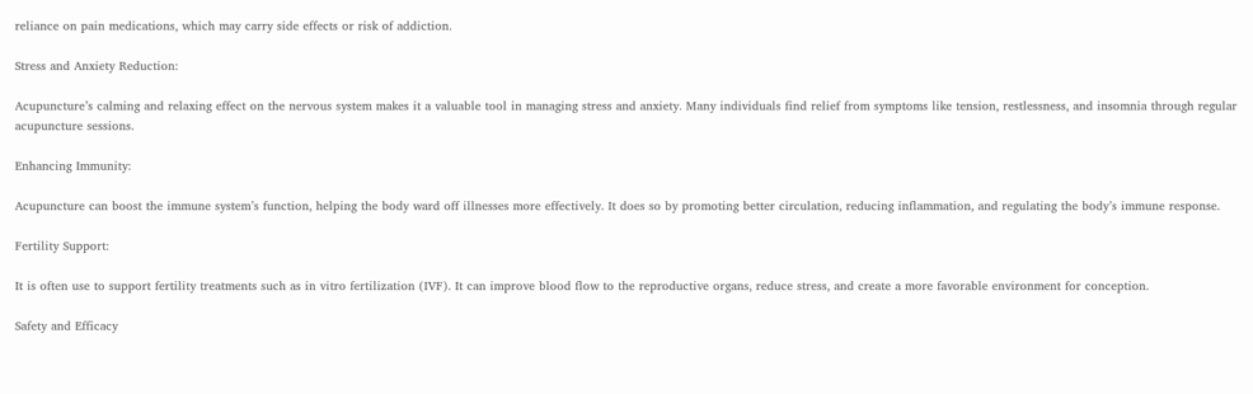reliance on pain medications, which may carry side effects or risk of addiction.

Stress and Anxiety Reduction:

Acupuncture’s calming and relaxing effect on the nervous system makes it a valuable tool in managing stress and anxiety. Many individuals find relief from symptoms like tension, restlessness, and insomnia through regular acupuncture sessions.

Enhancing Immunity:

Acupuncture can boost the immune system’s function, helping the body ward off illnesses more effectively. It does so by promoting better circulation, reducing inflammation, and regulating the body’s immune response.

Fertility Support:

It is often use to support fertility treatments such as in vitro fertilization (IVF). It can improve blood flow to the reproductive organs, reduce stress, and create a more favorable environment for conception.

Safety and Efficacy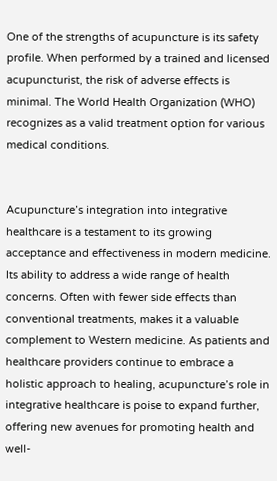One of the strengths of acupuncture is its safety profile. When performed by a trained and licensed acupuncturist, the risk of adverse effects is minimal. The World Health Organization (WHO) recognizes as a valid treatment option for various medical conditions.


Acupuncture’s integration into integrative healthcare is a testament to its growing acceptance and effectiveness in modern medicine. Its ability to address a wide range of health concerns. Often with fewer side effects than conventional treatments, makes it a valuable complement to Western medicine. As patients and healthcare providers continue to embrace a holistic approach to healing, acupuncture’s role in integrative healthcare is poise to expand further, offering new avenues for promoting health and well-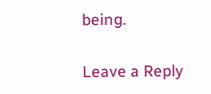being.

Leave a Reply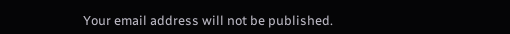Your email address will not be published.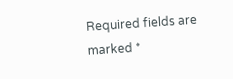Required fields are marked *